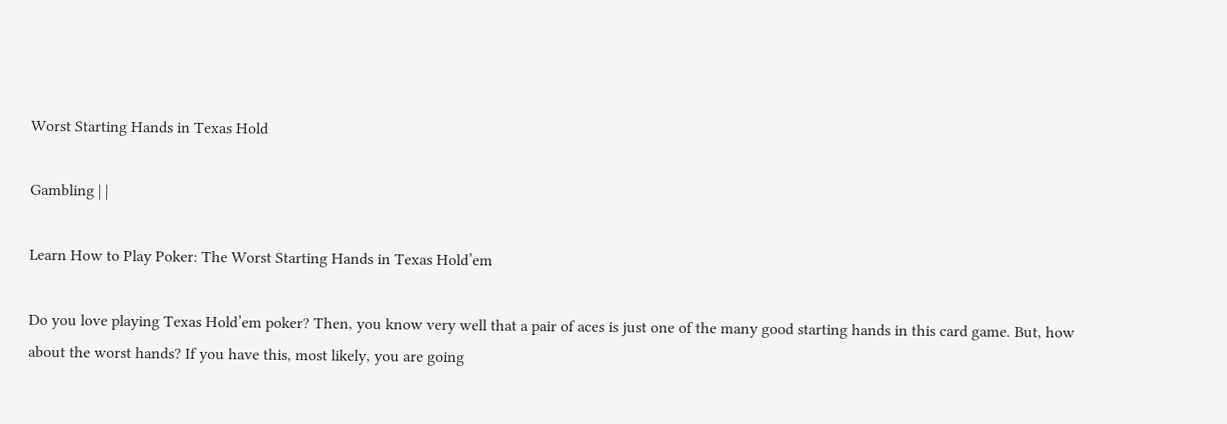Worst Starting Hands in Texas Hold

Gambling | |

Learn How to Play Poker: The Worst Starting Hands in Texas Hold’em

Do you love playing Texas Hold’em poker? Then, you know very well that a pair of aces is just one of the many good starting hands in this card game. But, how about the worst hands? If you have this, most likely, you are going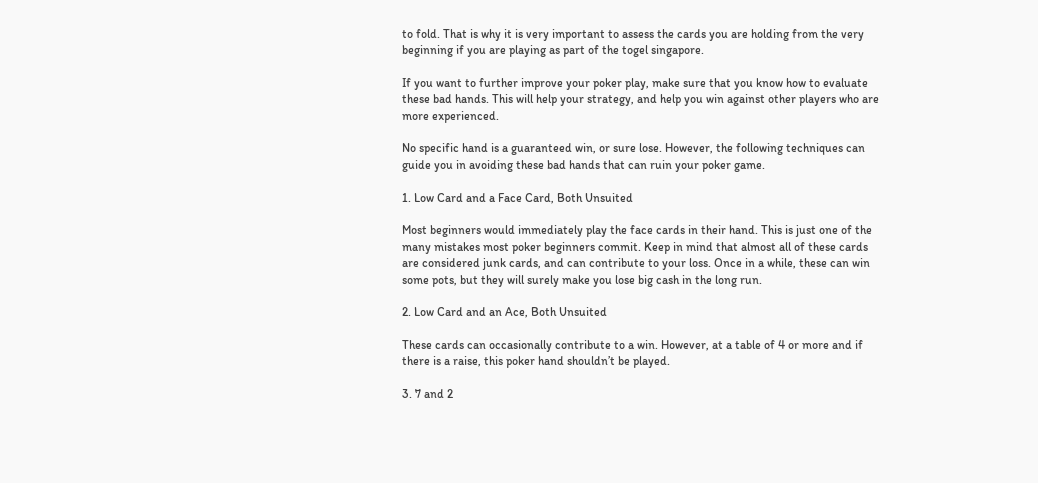to fold. That is why it is very important to assess the cards you are holding from the very beginning if you are playing as part of the togel singapore.

If you want to further improve your poker play, make sure that you know how to evaluate these bad hands. This will help your strategy, and help you win against other players who are more experienced.

No specific hand is a guaranteed win, or sure lose. However, the following techniques can guide you in avoiding these bad hands that can ruin your poker game.

1. Low Card and a Face Card, Both Unsuited

Most beginners would immediately play the face cards in their hand. This is just one of the many mistakes most poker beginners commit. Keep in mind that almost all of these cards are considered junk cards, and can contribute to your loss. Once in a while, these can win some pots, but they will surely make you lose big cash in the long run.

2. Low Card and an Ace, Both Unsuited

These cards can occasionally contribute to a win. However, at a table of 4 or more and if there is a raise, this poker hand shouldn’t be played.

3. 7 and 2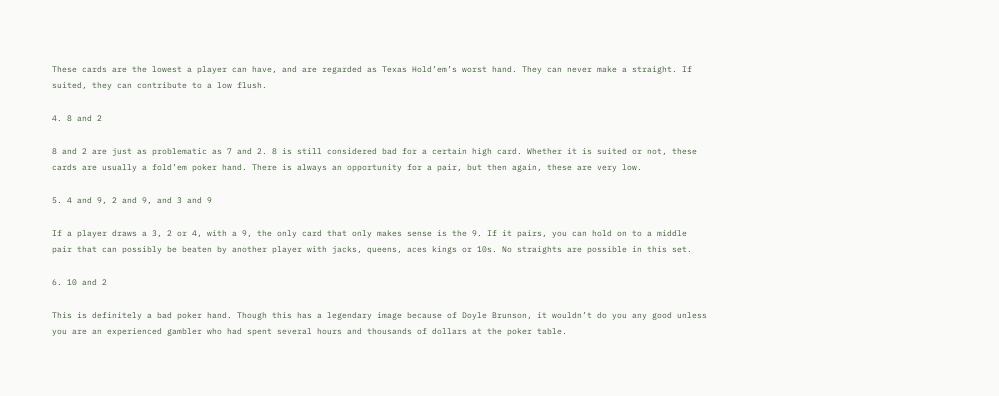These cards are the lowest a player can have, and are regarded as Texas Hold’em’s worst hand. They can never make a straight. If suited, they can contribute to a low flush.

4. 8 and 2

8 and 2 are just as problematic as 7 and 2. 8 is still considered bad for a certain high card. Whether it is suited or not, these cards are usually a fold’em poker hand. There is always an opportunity for a pair, but then again, these are very low.

5. 4 and 9, 2 and 9, and 3 and 9

If a player draws a 3, 2 or 4, with a 9, the only card that only makes sense is the 9. If it pairs, you can hold on to a middle pair that can possibly be beaten by another player with jacks, queens, aces kings or 10s. No straights are possible in this set.

6. 10 and 2

This is definitely a bad poker hand. Though this has a legendary image because of Doyle Brunson, it wouldn’t do you any good unless you are an experienced gambler who had spent several hours and thousands of dollars at the poker table.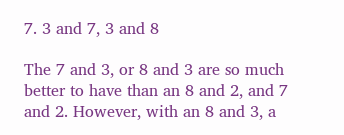7. 3 and 7, 3 and 8

The 7 and 3, or 8 and 3 are so much better to have than an 8 and 2, and 7 and 2. However, with an 8 and 3, a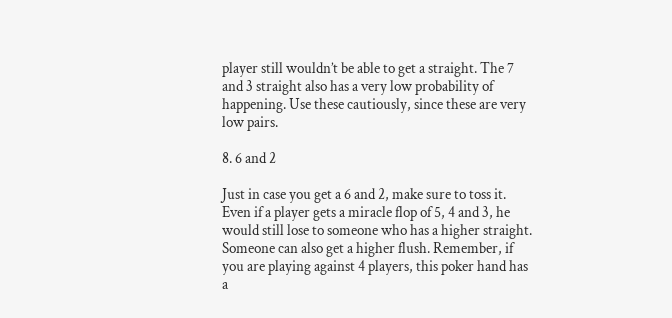player still wouldn’t be able to get a straight. The 7 and 3 straight also has a very low probability of happening. Use these cautiously, since these are very low pairs.

8. 6 and 2

Just in case you get a 6 and 2, make sure to toss it. Even if a player gets a miracle flop of 5, 4 and 3, he would still lose to someone who has a higher straight. Someone can also get a higher flush. Remember, if you are playing against 4 players, this poker hand has a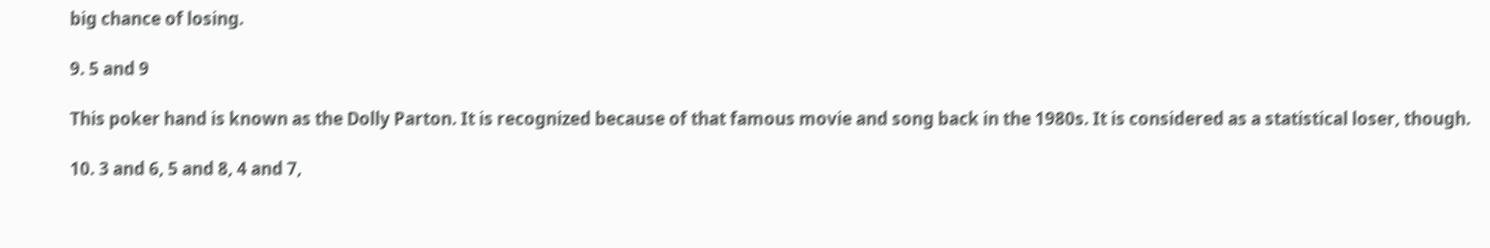big chance of losing.

9. 5 and 9

This poker hand is known as the Dolly Parton. It is recognized because of that famous movie and song back in the 1980s. It is considered as a statistical loser, though.

10. 3 and 6, 5 and 8, 4 and 7,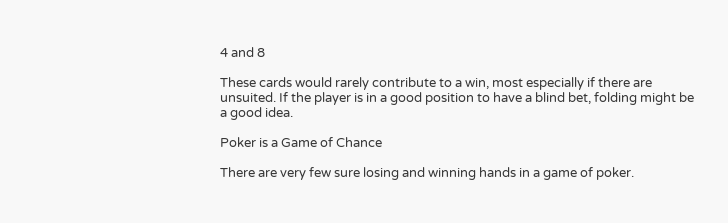4 and 8

These cards would rarely contribute to a win, most especially if there are unsuited. If the player is in a good position to have a blind bet, folding might be a good idea.

Poker is a Game of Chance

There are very few sure losing and winning hands in a game of poker.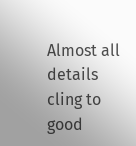Almost all details cling to good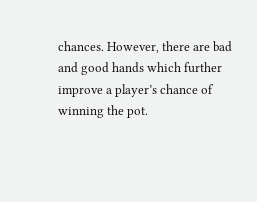chances. However, there are bad and good hands which further improve a player’s chance of winning the pot.